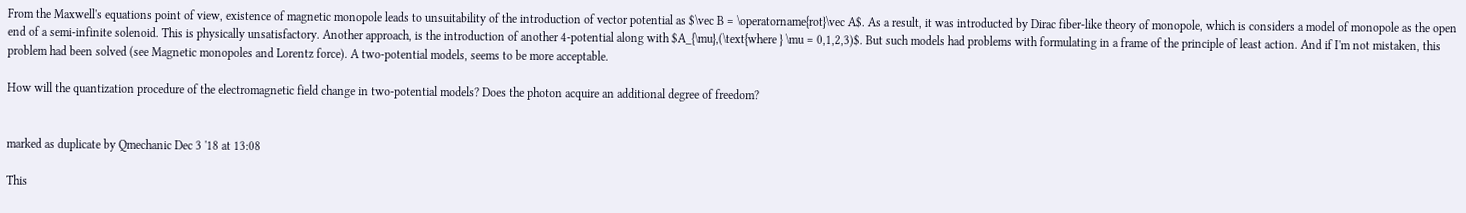From the Maxwell's equations point of view, existence of magnetic monopole leads to unsuitability of the introduction of vector potential as $\vec B = \operatorname{rot}\vec A$. As a result, it was introducted by Dirac fiber-like theory of monopole, which is considers a model of monopole as the open end of a semi-infinite solenoid. This is physically unsatisfactory. Another approach, is the introduction of another 4-potential along with $A_{\mu},(\text{where } \mu = 0,1,2,3)$. But such models had problems with formulating in a frame of the principle of least action. And if I'm not mistaken, this problem had been solved (see Magnetic monopoles and Lorentz force). A two-potential models, seems to be more acceptable.

How will the quantization procedure of the electromagnetic field change in two-potential models? Does the photon acquire an additional degree of freedom?


marked as duplicate by Qmechanic Dec 3 '18 at 13:08

This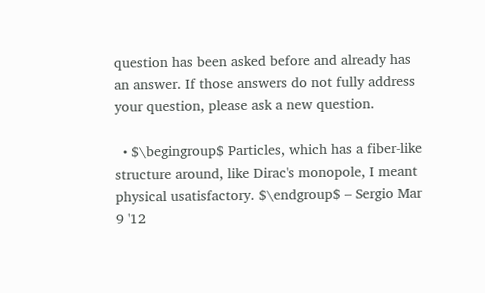question has been asked before and already has an answer. If those answers do not fully address your question, please ask a new question.

  • $\begingroup$ Particles, which has a fiber-like structure around, like Dirac's monopole, I meant physical usatisfactory. $\endgroup$ – Sergio Mar 9 '12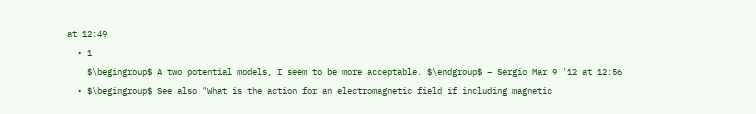at 12:49
  • 1
    $\begingroup$ A two potential models, I seem to be more acceptable. $\endgroup$ – Sergio Mar 9 '12 at 12:56
  • $\begingroup$ See also "What is the action for an electromagnetic field if including magnetic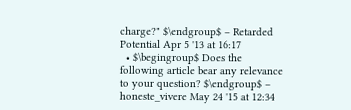charge?" $\endgroup$ – Retarded Potential Apr 5 '13 at 16:17
  • $\begingroup$ Does the following article bear any relevance to your question? $\endgroup$ – honeste_vivere May 24 '15 at 12:34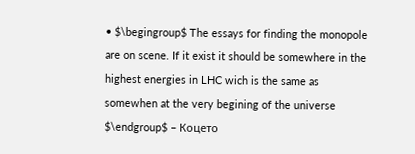• $\begingroup$ The essays for finding the monopole are on scene. If it exist it should be somewhere in the highest energies in LHC wich is the same as somewhen at the very begining of the universe $\endgroup$ – Коцето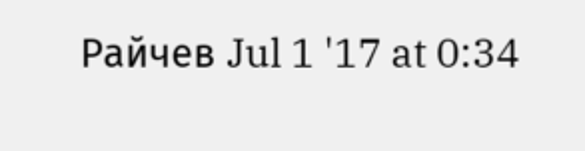Райчев Jul 1 '17 at 0:34